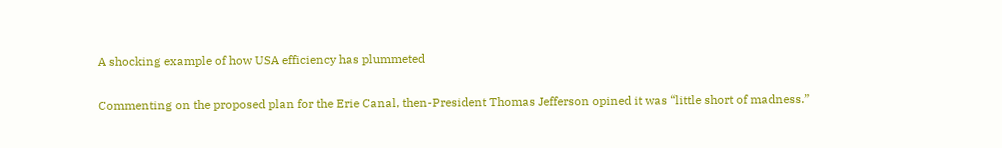A shocking example of how USA efficiency has plummeted

Commenting on the proposed plan for the Erie Canal, then-President Thomas Jefferson opined it was “little short of madness.”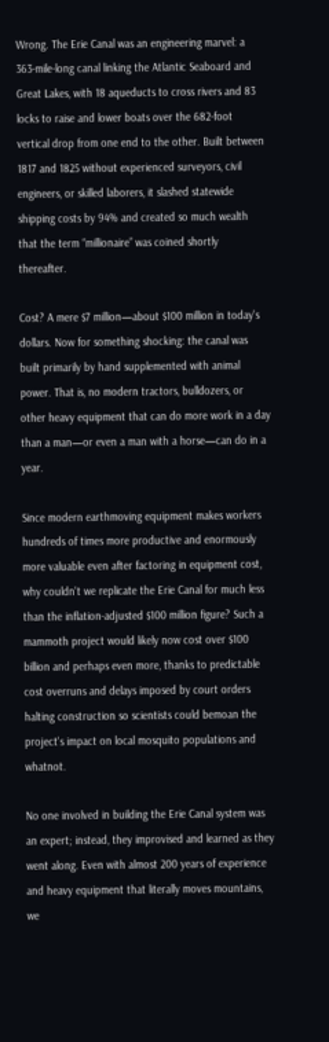Wrong. The Erie Canal was an engineering marvel: a 363-mile-long canal linking the Atlantic Seaboard and Great Lakes, with 18 aqueducts to cross rivers and 83 locks to raise and lower boats over the 682-foot vertical drop from one end to the other. Built between 1817 and 1825 without experienced surveyors, civil engineers, or skilled laborers, it slashed statewide shipping costs by 94% and created so much wealth that the term “millionaire” was coined shortly thereafter.

Cost? A mere $7 million—about $100 million in today's dollars. Now for something shocking: the canal was built primarily by hand supplemented with animal power. That is, no modern tractors, bulldozers, or other heavy equipment that can do more work in a day than a man—or even a man with a horse—can do in a year.

Since modern earthmoving equipment makes workers hundreds of times more productive and enormously more valuable even after factoring in equipment cost, why couldn't we replicate the Erie Canal for much less than the inflation-adjusted $100 million figure? Such a mammoth project would likely now cost over $100 billion and perhaps even more, thanks to predictable cost overruns and delays imposed by court orders halting construction so scientists could bemoan the project's impact on local mosquito populations and whatnot.

No one involved in building the Erie Canal system was an expert; instead, they improvised and learned as they went along. Even with almost 200 years of experience and heavy equipment that literally moves mountains, we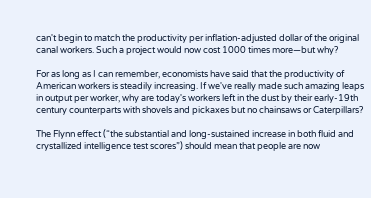can't begin to match the productivity per inflation-adjusted dollar of the original canal workers. Such a project would now cost 1000 times more—but why?

For as long as I can remember, economists have said that the productivity of American workers is steadily increasing. If we've really made such amazing leaps in output per worker, why are today's workers left in the dust by their early-19th century counterparts with shovels and pickaxes but no chainsaws or Caterpillars?

The Flynn effect (“the substantial and long-sustained increase in both fluid and crystallized intelligence test scores”) should mean that people are now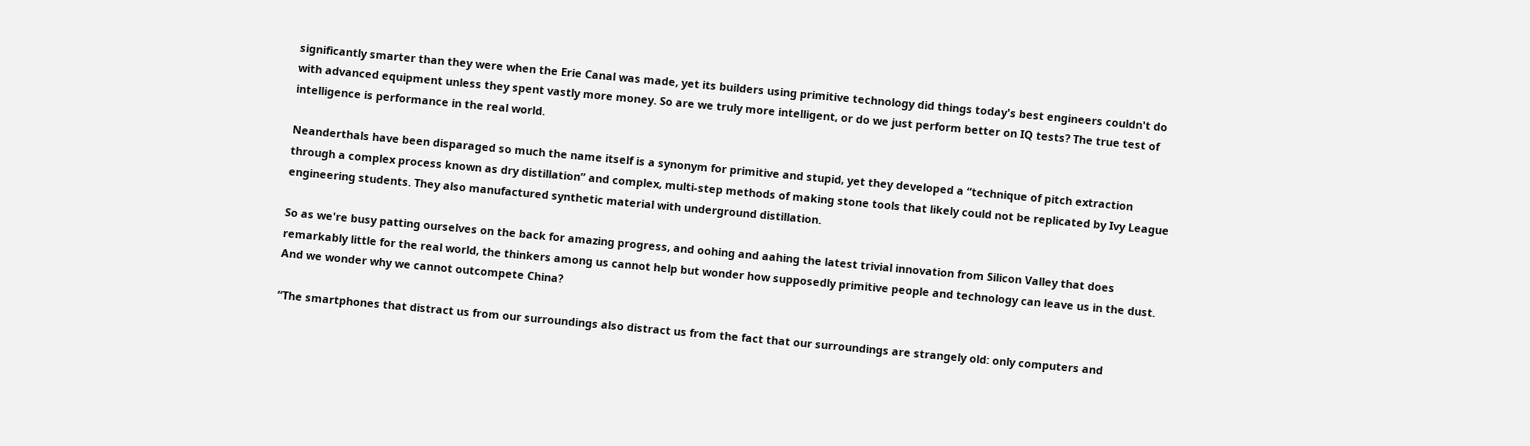significantly smarter than they were when the Erie Canal was made, yet its builders using primitive technology did things today's best engineers couldn't do with advanced equipment unless they spent vastly more money. So are we truly more intelligent, or do we just perform better on IQ tests? The true test of intelligence is performance in the real world.

Neanderthals have been disparaged so much the name itself is a synonym for primitive and stupid, yet they developed a “technique of pitch extraction through a complex process known as dry distillation” and complex, multi-step methods of making stone tools that likely could not be replicated by Ivy League engineering students. They also manufactured synthetic material with underground distillation.

So as we're busy patting ourselves on the back for amazing progress, and oohing and aahing the latest trivial innovation from Silicon Valley that does remarkably little for the real world, the thinkers among us cannot help but wonder how supposedly primitive people and technology can leave us in the dust. And we wonder why we cannot outcompete China?

“The smartphones that distract us from our surroundings also distract us from the fact that our surroundings are strangely old: only computers and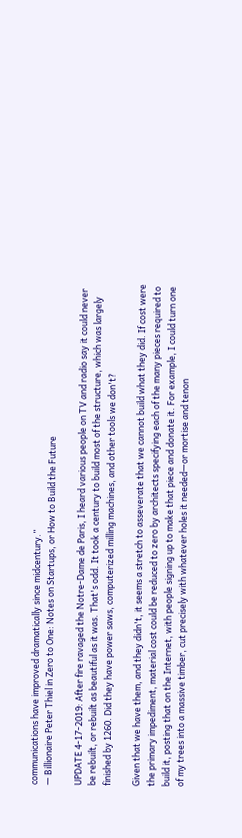communications have improved dramatically since midcentury.”
— Billionaire Peter Thiel in Zero to One: Notes on Startups, or How to Build the Future

UPDATE 4-17-2019: After fire ravaged the Notre-Dame de Paris, I heard various people on TV and radio say it could never be rebuilt, or rebuilt as beautiful as it was. That's odd. It took a century to build most of the structure, which was largely finished by 1260. Did they have power saws, computerized milling machines, and other tools we don't?

Given that we have them, and they didn't, it seems a stretch to asseverate that we cannot build what they did. If cost were the primary impediment, material cost could be reduced to zero by architects specifying each of the many pieces required to build it, posting that on the Internet, with people signing up to make that piece and donate it. For example, I could turn one of my trees into a massive timber, cut precisely with whatever holes it needed—or mortise and tenon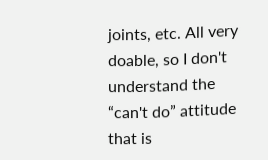joints, etc. All very doable, so I don't understand the “can't do” attitude that is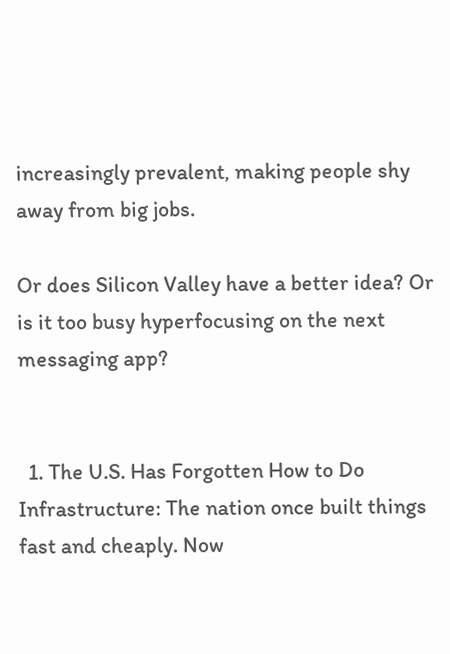increasingly prevalent, making people shy away from big jobs.

Or does Silicon Valley have a better idea? Or is it too busy hyperfocusing on the next messaging app?


  1. The U.S. Has Forgotten How to Do Infrastructure: The nation once built things fast and cheaply. Now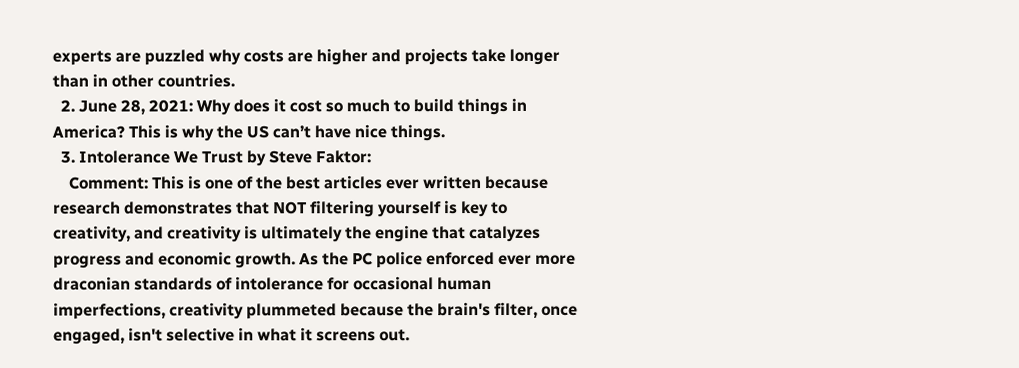experts are puzzled why costs are higher and projects take longer than in other countries.
  2. June 28, 2021: Why does it cost so much to build things in America? This is why the US can’t have nice things.
  3. Intolerance We Trust by Steve Faktor:
    Comment: This is one of the best articles ever written because research demonstrates that NOT filtering yourself is key to creativity, and creativity is ultimately the engine that catalyzes progress and economic growth. As the PC police enforced ever more draconian standards of intolerance for occasional human imperfections, creativity plummeted because the brain's filter, once engaged, isn't selective in what it screens out.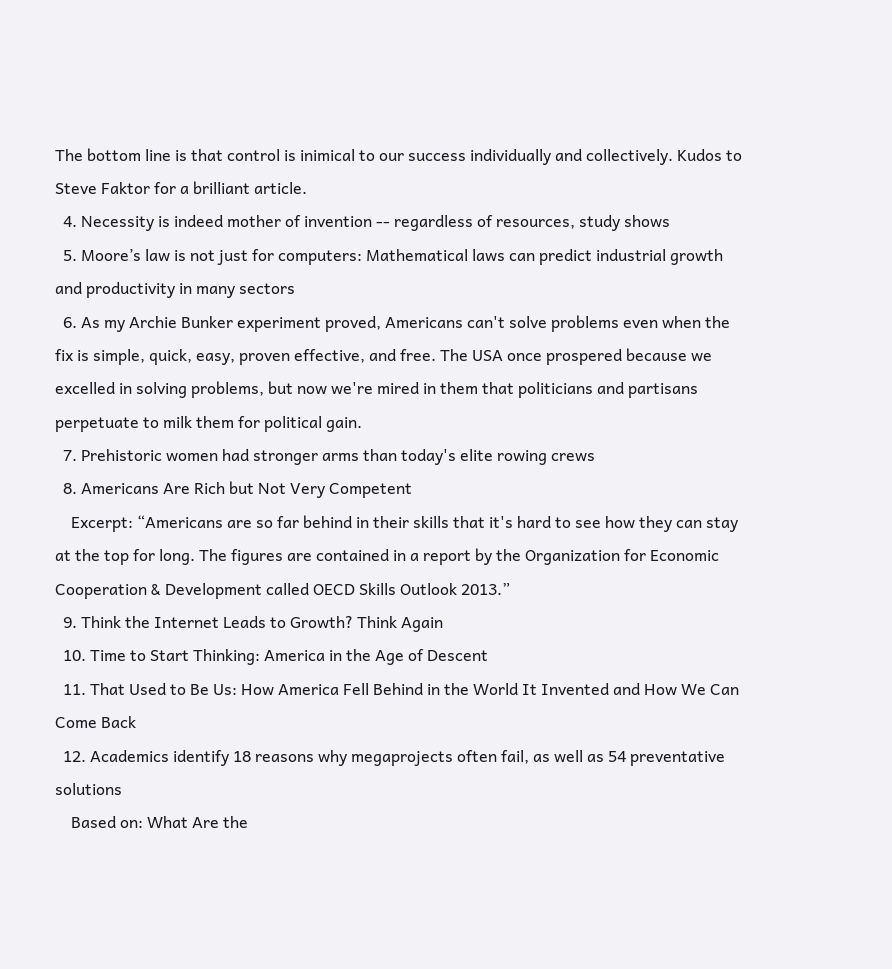The bottom line is that control is inimical to our success individually and collectively. Kudos to Steve Faktor for a brilliant article.
  4. Necessity is indeed mother of invention -- regardless of resources, study shows
  5. Moore’s law is not just for computers: Mathematical laws can predict industrial growth and productivity in many sectors
  6. As my Archie Bunker experiment proved, Americans can't solve problems even when the fix is simple, quick, easy, proven effective, and free. The USA once prospered because we excelled in solving problems, but now we're mired in them that politicians and partisans perpetuate to milk them for political gain.
  7. Prehistoric women had stronger arms than today's elite rowing crews
  8. Americans Are Rich but Not Very Competent
    Excerpt: “Americans are so far behind in their skills that it's hard to see how they can stay at the top for long. The figures are contained in a report by the Organization for Economic Cooperation & Development called OECD Skills Outlook 2013.”
  9. Think the Internet Leads to Growth? Think Again
  10. Time to Start Thinking: America in the Age of Descent
  11. That Used to Be Us: How America Fell Behind in the World It Invented and How We Can Come Back
  12. Academics identify 18 reasons why megaprojects often fail, as well as 54 preventative solutions
    Based on: What Are the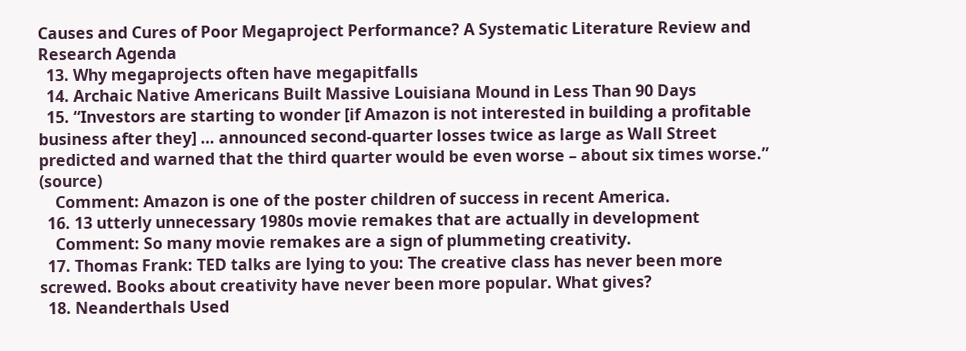Causes and Cures of Poor Megaproject Performance? A Systematic Literature Review and Research Agenda
  13. Why megaprojects often have megapitfalls
  14. Archaic Native Americans Built Massive Louisiana Mound in Less Than 90 Days
  15. “Investors are starting to wonder [if Amazon is not interested in building a profitable business after they] … announced second-quarter losses twice as large as Wall Street predicted and warned that the third quarter would be even worse – about six times worse.” (source)
    Comment: Amazon is one of the poster children of success in recent America.
  16. 13 utterly unnecessary 1980s movie remakes that are actually in development
    Comment: So many movie remakes are a sign of plummeting creativity.
  17. Thomas Frank: TED talks are lying to you: The creative class has never been more screwed. Books about creativity have never been more popular. What gives?
  18. Neanderthals Used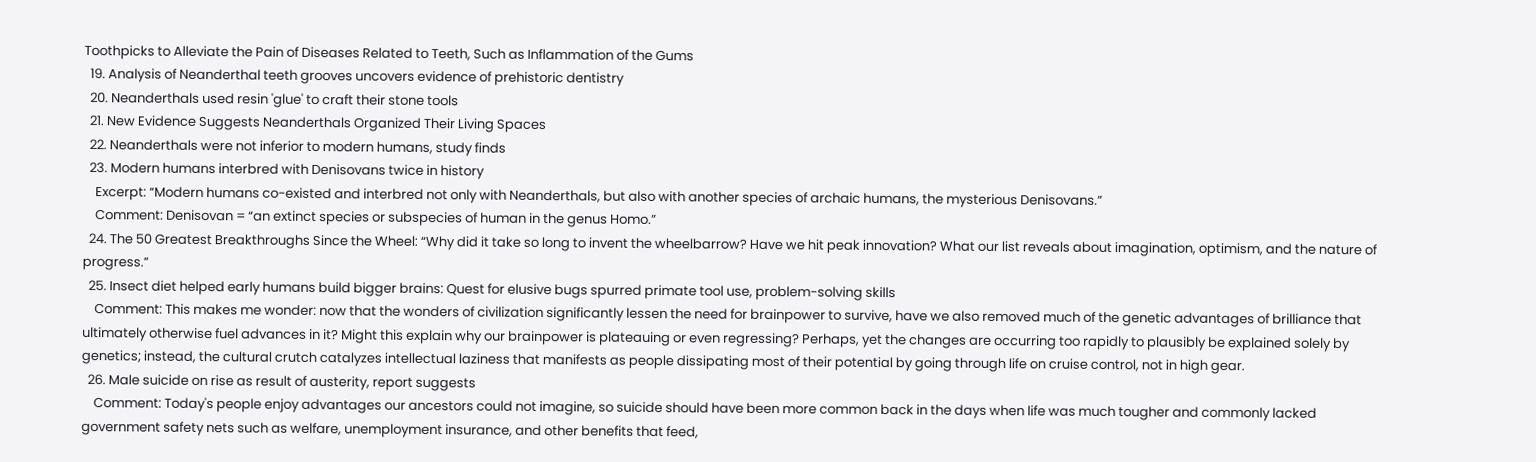Toothpicks to Alleviate the Pain of Diseases Related to Teeth, Such as Inflammation of the Gums
  19. Analysis of Neanderthal teeth grooves uncovers evidence of prehistoric dentistry
  20. Neanderthals used resin 'glue' to craft their stone tools
  21. New Evidence Suggests Neanderthals Organized Their Living Spaces
  22. Neanderthals were not inferior to modern humans, study finds
  23. Modern humans interbred with Denisovans twice in history
    Excerpt: “Modern humans co-existed and interbred not only with Neanderthals, but also with another species of archaic humans, the mysterious Denisovans.”
    Comment: Denisovan = “an extinct species or subspecies of human in the genus Homo.”
  24. The 50 Greatest Breakthroughs Since the Wheel: “Why did it take so long to invent the wheelbarrow? Have we hit peak innovation? What our list reveals about imagination, optimism, and the nature of progress.”
  25. Insect diet helped early humans build bigger brains: Quest for elusive bugs spurred primate tool use, problem-solving skills
    Comment: This makes me wonder: now that the wonders of civilization significantly lessen the need for brainpower to survive, have we also removed much of the genetic advantages of brilliance that ultimately otherwise fuel advances in it? Might this explain why our brainpower is plateauing or even regressing? Perhaps, yet the changes are occurring too rapidly to plausibly be explained solely by genetics; instead, the cultural crutch catalyzes intellectual laziness that manifests as people dissipating most of their potential by going through life on cruise control, not in high gear.
  26. Male suicide on rise as result of austerity, report suggests
    Comment: Today's people enjoy advantages our ancestors could not imagine, so suicide should have been more common back in the days when life was much tougher and commonly lacked government safety nets such as welfare, unemployment insurance, and other benefits that feed,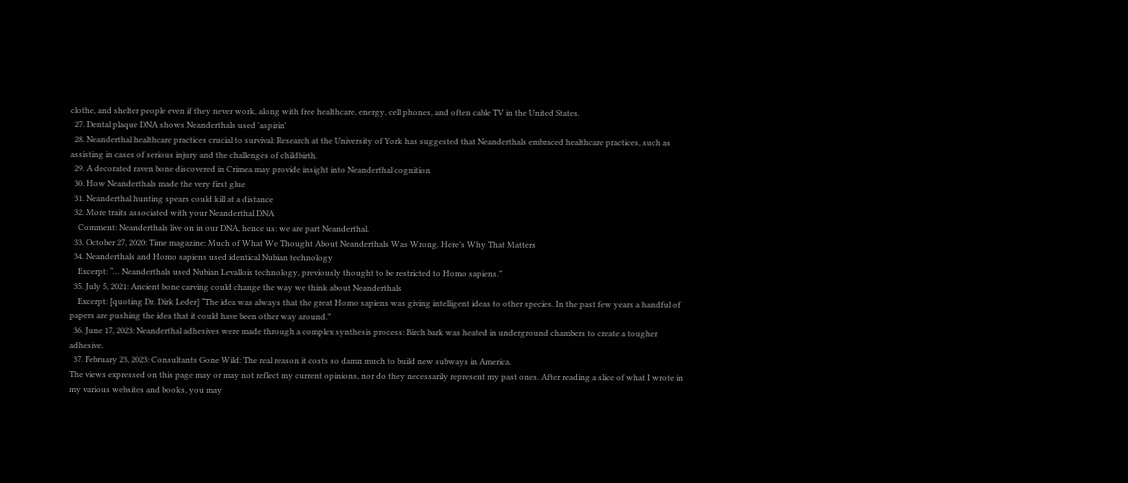clothe, and shelter people even if they never work, along with free healthcare, energy, cell phones, and often cable TV in the United States.
  27. Dental plaque DNA shows Neanderthals used 'aspirin'
  28. Neanderthal healthcare practices crucial to survival: Research at the University of York has suggested that Neanderthals embraced healthcare practices, such as assisting in cases of serious injury and the challenges of childbirth.
  29. A decorated raven bone discovered in Crimea may provide insight into Neanderthal cognition
  30. How Neanderthals made the very first glue
  31. Neanderthal hunting spears could kill at a distance
  32. More traits associated with your Neanderthal DNA
    Comment: Neanderthals live on in our DNA, hence us: we are part Neanderthal.
  33. October 27, 2020: Time magazine: Much of What We Thought About Neanderthals Was Wrong. Here’s Why That Matters
  34. Neanderthals and Homo sapiens used identical Nubian technology
    Excerpt: “… Neanderthals used Nubian Levallois technology, previously thought to be restricted to Homo sapiens.”
  35. July 5, 2021: Ancient bone carving could change the way we think about Neanderthals
    Excerpt: [quoting Dr. Dirk Leder] “The idea was always that the great Homo sapiens was giving intelligent ideas to other species. In the past few years a handful of papers are pushing the idea that it could have been other way around.”
  36. June 17, 2023: Neanderthal adhesives were made through a complex synthesis process: Birch bark was heated in underground chambers to create a tougher adhesive.
  37. February 23, 2023: Consultants Gone Wild: The real reason it costs so damn much to build new subways in America.
The views expressed on this page may or may not reflect my current opinions, nor do they necessarily represent my past ones. After reading a slice of what I wrote in my various websites and books, you may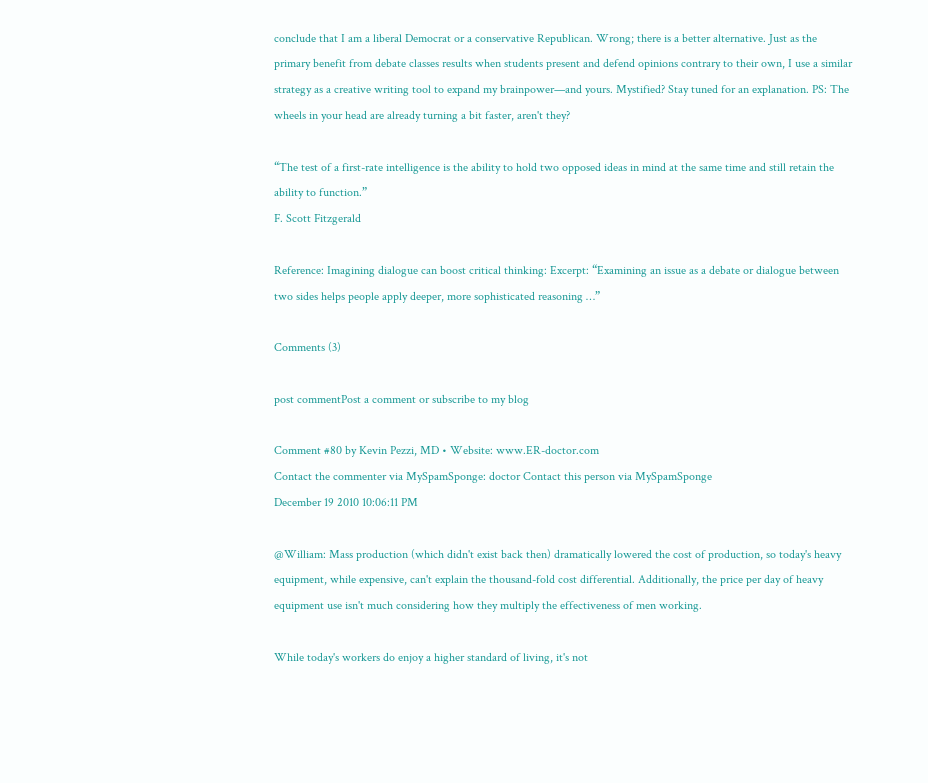conclude that I am a liberal Democrat or a conservative Republican. Wrong; there is a better alternative. Just as the primary benefit from debate classes results when students present and defend opinions contrary to their own, I use a similar strategy as a creative writing tool to expand my brainpower—and yours. Mystified? Stay tuned for an explanation. PS: The wheels in your head are already turning a bit faster, aren't they?

“The test of a first-rate intelligence is the ability to hold two opposed ideas in mind at the same time and still retain the ability to function.”
F. Scott Fitzgerald

Reference: Imagining dialogue can boost critical thinking: Excerpt: “Examining an issue as a debate or dialogue between two sides helps people apply deeper, more sophisticated reasoning …”

Comments (3)

post commentPost a comment or subscribe to my blog

Comment #80 by Kevin Pezzi, MD • Website: www.ER-doctor.com
Contact the commenter via MySpamSponge: doctor Contact this person via MySpamSponge
December 19 2010 10:06:11 PM

@William: Mass production (which didn't exist back then) dramatically lowered the cost of production, so today's heavy equipment, while expensive, can't explain the thousand-fold cost differential. Additionally, the price per day of heavy equipment use isn't much considering how they multiply the effectiveness of men working.

While today's workers do enjoy a higher standard of living, it's not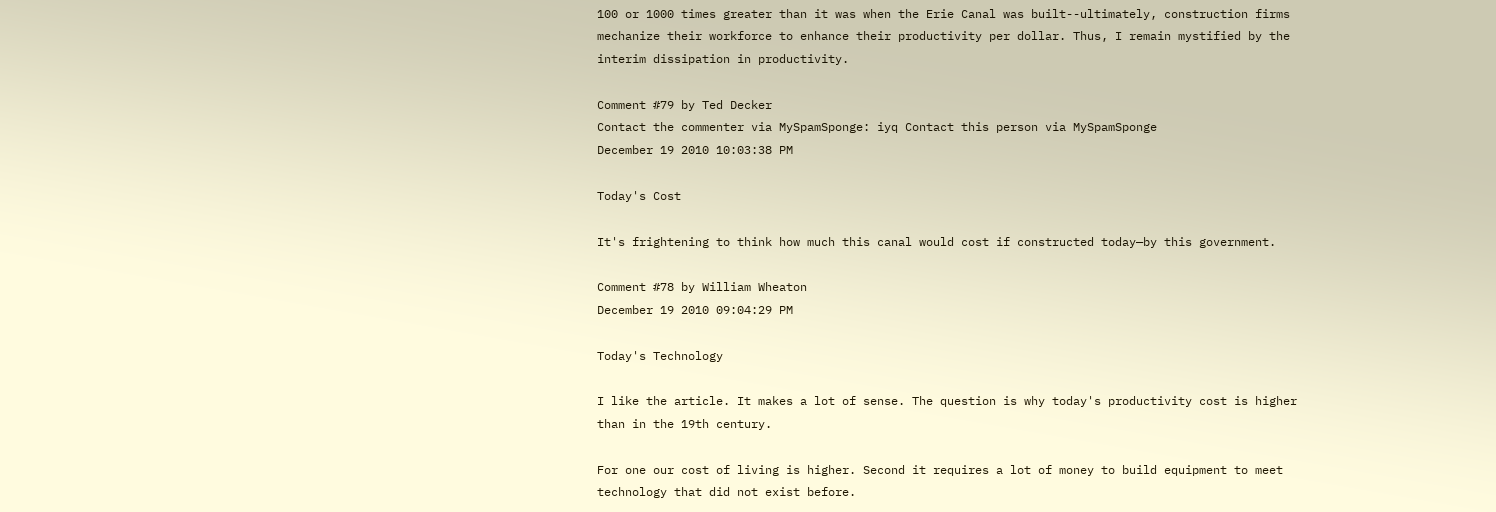100 or 1000 times greater than it was when the Erie Canal was built--ultimately, construction firms mechanize their workforce to enhance their productivity per dollar. Thus, I remain mystified by the interim dissipation in productivity.

Comment #79 by Ted Decker
Contact the commenter via MySpamSponge: iyq Contact this person via MySpamSponge
December 19 2010 10:03:38 PM

Today's Cost

It's frightening to think how much this canal would cost if constructed today—by this government.

Comment #78 by William Wheaton
December 19 2010 09:04:29 PM

Today's Technology

I like the article. It makes a lot of sense. The question is why today's productivity cost is higher than in the 19th century.

For one our cost of living is higher. Second it requires a lot of money to build equipment to meet technology that did not exist before.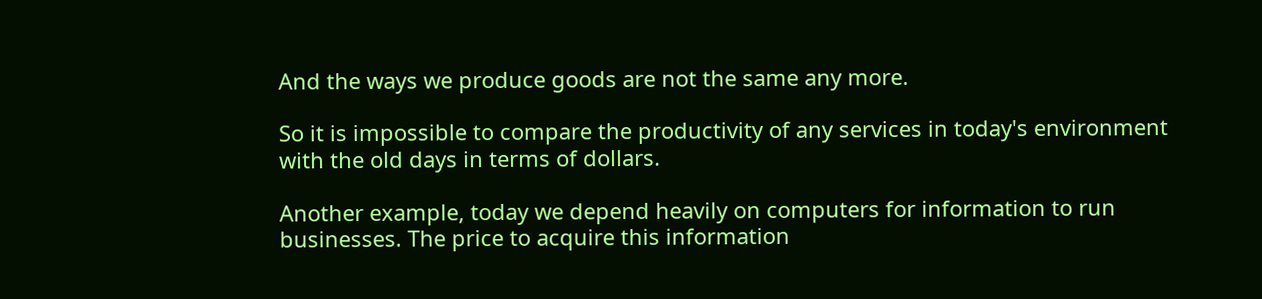And the ways we produce goods are not the same any more.

So it is impossible to compare the productivity of any services in today's environment with the old days in terms of dollars.

Another example, today we depend heavily on computers for information to run businesses. The price to acquire this information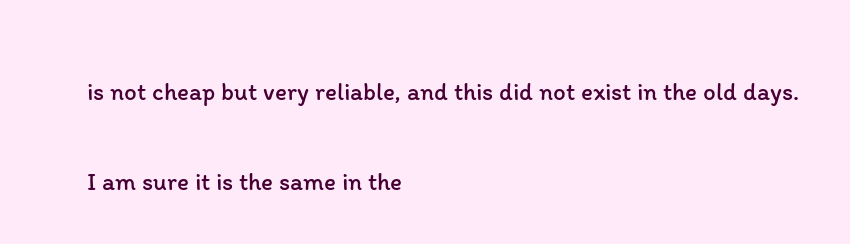is not cheap but very reliable, and this did not exist in the old days.

I am sure it is the same in the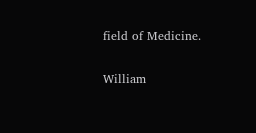field of Medicine.

William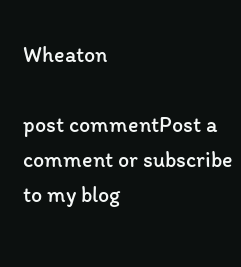Wheaton

post commentPost a comment or subscribe to my blog